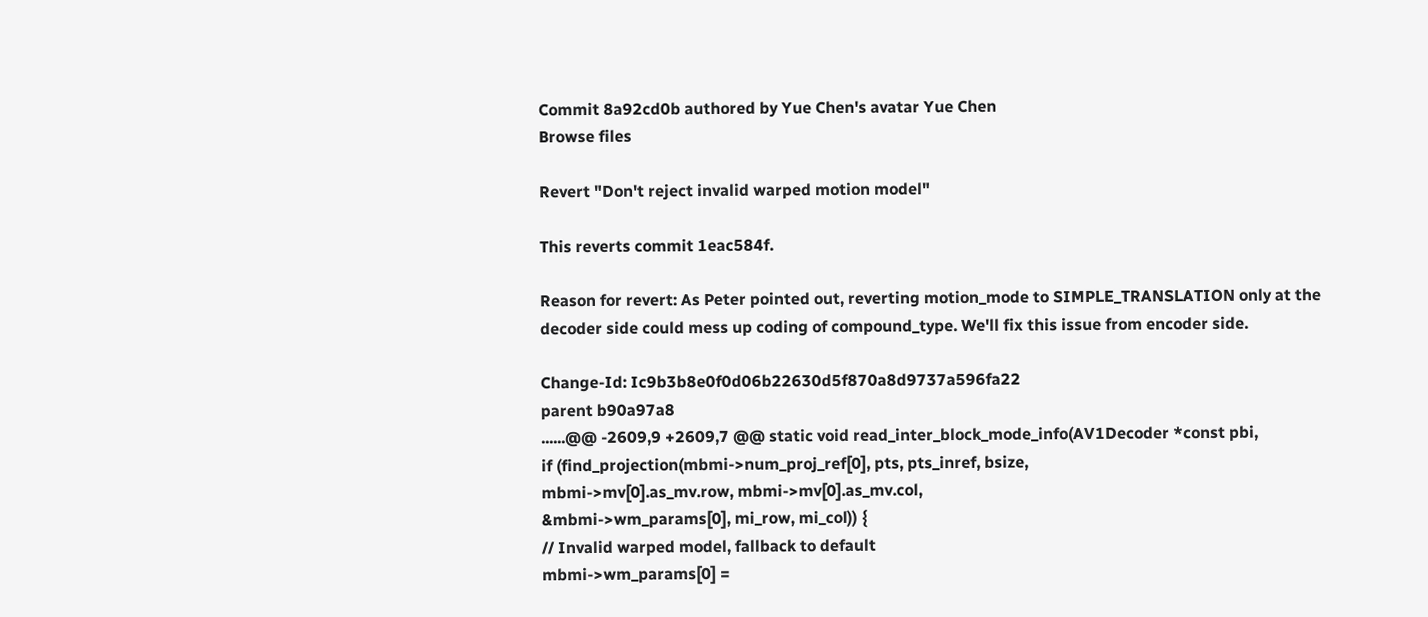Commit 8a92cd0b authored by Yue Chen's avatar Yue Chen
Browse files

Revert "Don't reject invalid warped motion model"

This reverts commit 1eac584f.

Reason for revert: As Peter pointed out, reverting motion_mode to SIMPLE_TRANSLATION only at the decoder side could mess up coding of compound_type. We'll fix this issue from encoder side.

Change-Id: Ic9b3b8e0f0d06b22630d5f870a8d9737a596fa22
parent b90a97a8
......@@ -2609,9 +2609,7 @@ static void read_inter_block_mode_info(AV1Decoder *const pbi,
if (find_projection(mbmi->num_proj_ref[0], pts, pts_inref, bsize,
mbmi->mv[0].as_mv.row, mbmi->mv[0].as_mv.col,
&mbmi->wm_params[0], mi_row, mi_col)) {
// Invalid warped model, fallback to default
mbmi->wm_params[0] =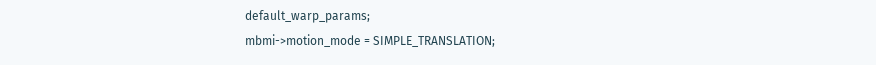default_warp_params;
mbmi->motion_mode = SIMPLE_TRANSLATION;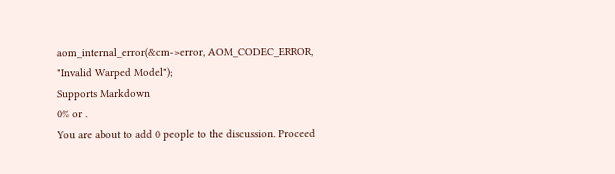aom_internal_error(&cm->error, AOM_CODEC_ERROR, "Invalid Warped Model");
Supports Markdown
0% or .
You are about to add 0 people to the discussion. Proceed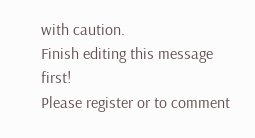with caution.
Finish editing this message first!
Please register or to comment